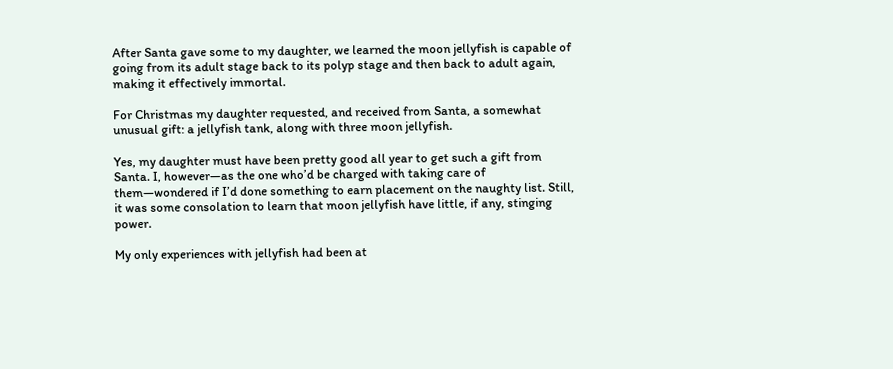After Santa gave some to my daughter, we learned the moon jellyfish is capable of going from its adult stage back to its polyp stage and then back to adult again, making it effectively immortal.

For Christmas my daughter requested, and received from Santa, a somewhat unusual gift: a jellyfish tank, along with three moon jellyfish.

Yes, my daughter must have been pretty good all year to get such a gift from Santa. I, however—as the one who’d be charged with taking care of them—wondered if I’d done something to earn placement on the naughty list. Still, it was some consolation to learn that moon jellyfish have little, if any, stinging power.

My only experiences with jellyfish had been at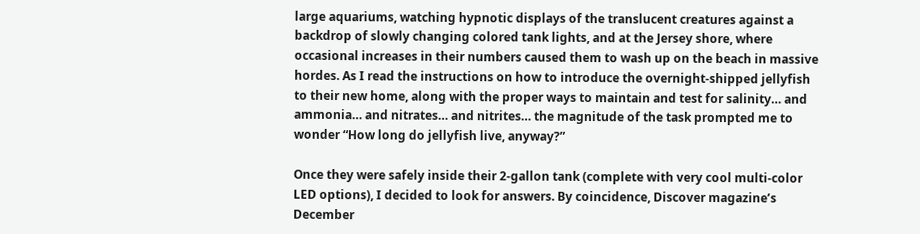large aquariums, watching hypnotic displays of the translucent creatures against a backdrop of slowly changing colored tank lights, and at the Jersey shore, where occasional increases in their numbers caused them to wash up on the beach in massive hordes. As I read the instructions on how to introduce the overnight-shipped jellyfish to their new home, along with the proper ways to maintain and test for salinity… and ammonia… and nitrates… and nitrites… the magnitude of the task prompted me to wonder “How long do jellyfish live, anyway?”

Once they were safely inside their 2-gallon tank (complete with very cool multi-color LED options), I decided to look for answers. By coincidence, Discover magazine’s December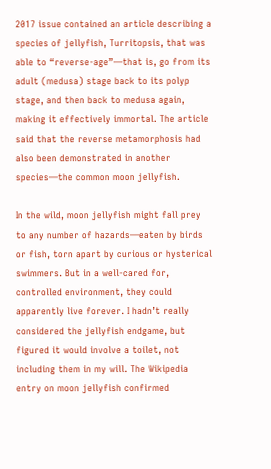2017 issue contained an article describing a species of jellyfish, Turritopsis, that was able to “reverse-age”—that is, go from its adult (medusa) stage back to its polyp stage, and then back to medusa again, making it effectively immortal. The article said that the reverse metamorphosis had also been demonstrated in another species—the common moon jellyfish.

In the wild, moon jellyfish might fall prey to any number of hazards—eaten by birds or fish, torn apart by curious or hysterical swimmers. But in a well-cared for, controlled environment, they could apparently live forever. I hadn’t really considered the jellyfish endgame, but figured it would involve a toilet, not including them in my will. The Wikipedia entry on moon jellyfish confirmed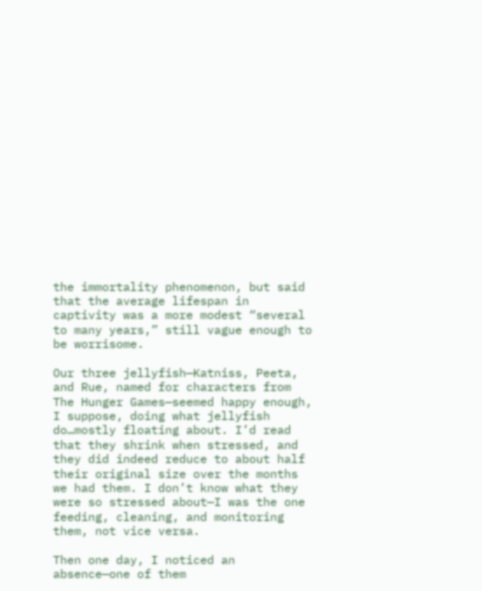the immortality phenomenon, but said that the average lifespan in captivity was a more modest “several to many years,” still vague enough to be worrisome.

Our three jellyfish—Katniss, Peeta, and Rue, named for characters from The Hunger Games—seemed happy enough, I suppose, doing what jellyfish do…mostly floating about. I’d read that they shrink when stressed, and they did indeed reduce to about half their original size over the months we had them. I don’t know what they were so stressed about—I was the one feeding, cleaning, and monitoring them, not vice versa.

Then one day, I noticed an absence—one of them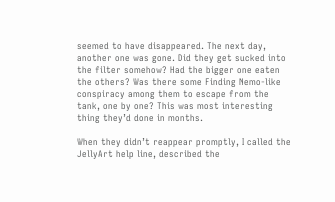seemed to have disappeared. The next day, another one was gone. Did they get sucked into the filter somehow? Had the bigger one eaten the others? Was there some Finding Nemo-like conspiracy among them to escape from the tank, one by one? This was most interesting thing they’d done in months.

When they didn’t reappear promptly, I called the JellyArt help line, described the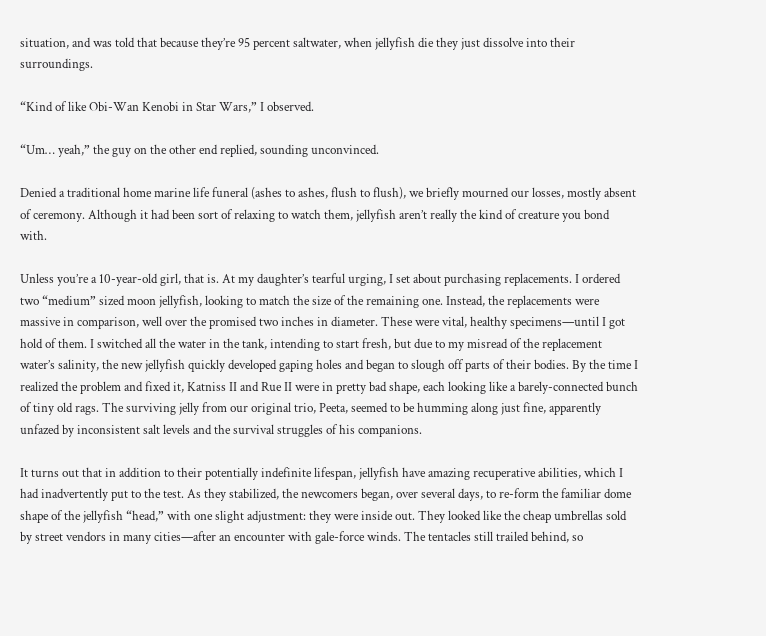situation, and was told that because they’re 95 percent saltwater, when jellyfish die they just dissolve into their surroundings.

“Kind of like Obi-Wan Kenobi in Star Wars,” I observed.

“Um… yeah,” the guy on the other end replied, sounding unconvinced.

Denied a traditional home marine life funeral (ashes to ashes, flush to flush), we briefly mourned our losses, mostly absent of ceremony. Although it had been sort of relaxing to watch them, jellyfish aren’t really the kind of creature you bond with.

Unless you’re a 10-year-old girl, that is. At my daughter’s tearful urging, I set about purchasing replacements. I ordered two “medium” sized moon jellyfish, looking to match the size of the remaining one. Instead, the replacements were massive in comparison, well over the promised two inches in diameter. These were vital, healthy specimens—until I got hold of them. I switched all the water in the tank, intending to start fresh, but due to my misread of the replacement water’s salinity, the new jellyfish quickly developed gaping holes and began to slough off parts of their bodies. By the time I realized the problem and fixed it, Katniss II and Rue II were in pretty bad shape, each looking like a barely-connected bunch of tiny old rags. The surviving jelly from our original trio, Peeta, seemed to be humming along just fine, apparently unfazed by inconsistent salt levels and the survival struggles of his companions.

It turns out that in addition to their potentially indefinite lifespan, jellyfish have amazing recuperative abilities, which I had inadvertently put to the test. As they stabilized, the newcomers began, over several days, to re-form the familiar dome shape of the jellyfish “head,” with one slight adjustment: they were inside out. They looked like the cheap umbrellas sold by street vendors in many cities—after an encounter with gale-force winds. The tentacles still trailed behind, so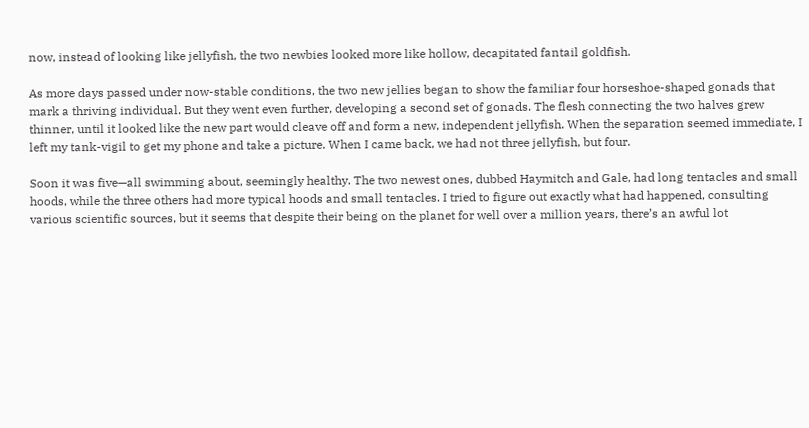now, instead of looking like jellyfish, the two newbies looked more like hollow, decapitated fantail goldfish.

As more days passed under now-stable conditions, the two new jellies began to show the familiar four horseshoe-shaped gonads that mark a thriving individual. But they went even further, developing a second set of gonads. The flesh connecting the two halves grew thinner, until it looked like the new part would cleave off and form a new, independent jellyfish. When the separation seemed immediate, I left my tank-vigil to get my phone and take a picture. When I came back, we had not three jellyfish, but four.

Soon it was five—all swimming about, seemingly healthy. The two newest ones, dubbed Haymitch and Gale, had long tentacles and small hoods, while the three others had more typical hoods and small tentacles. I tried to figure out exactly what had happened, consulting various scientific sources, but it seems that despite their being on the planet for well over a million years, there’s an awful lot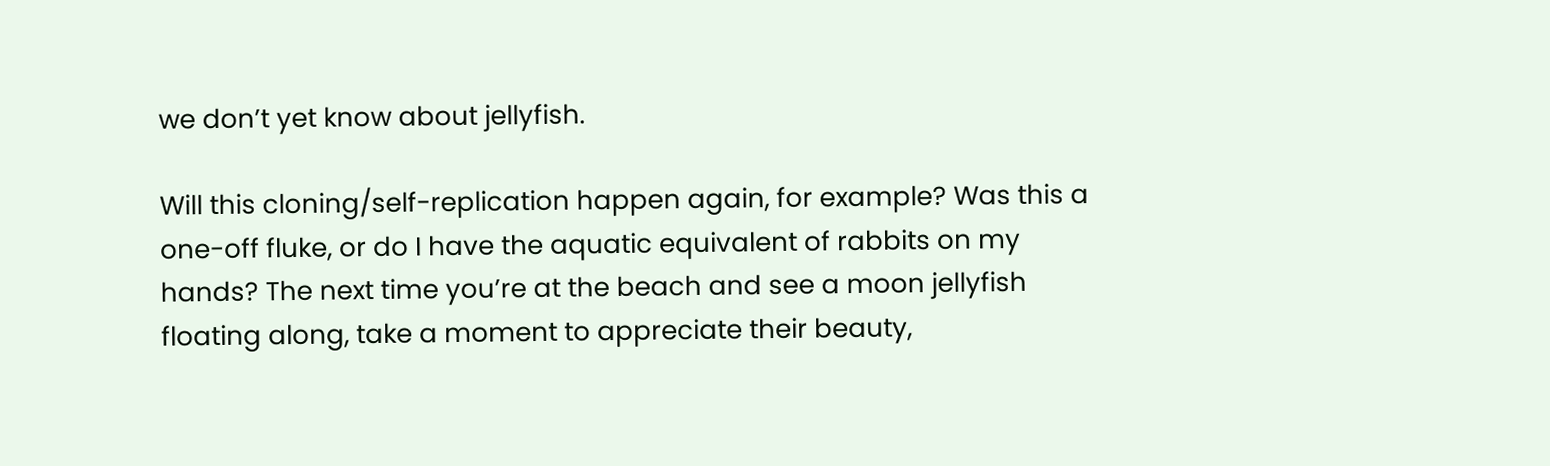we don’t yet know about jellyfish.

Will this cloning/self-replication happen again, for example? Was this a one-off fluke, or do I have the aquatic equivalent of rabbits on my hands? The next time you’re at the beach and see a moon jellyfish floating along, take a moment to appreciate their beauty,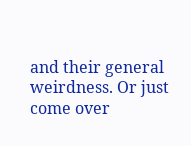and their general weirdness. Or just come over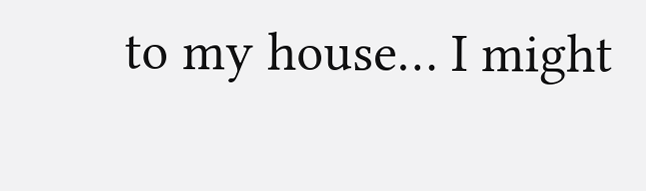to my house… I might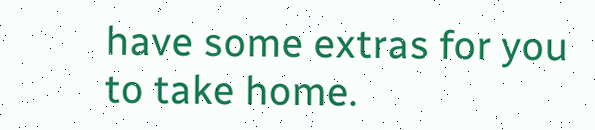have some extras for you to take home.